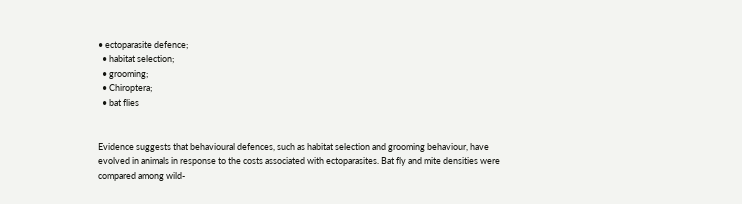• ectoparasite defence;
  • habitat selection;
  • grooming;
  • Chiroptera;
  • bat flies


Evidence suggests that behavioural defences, such as habitat selection and grooming behaviour, have evolved in animals in response to the costs associated with ectoparasites. Bat fly and mite densities were compared among wild-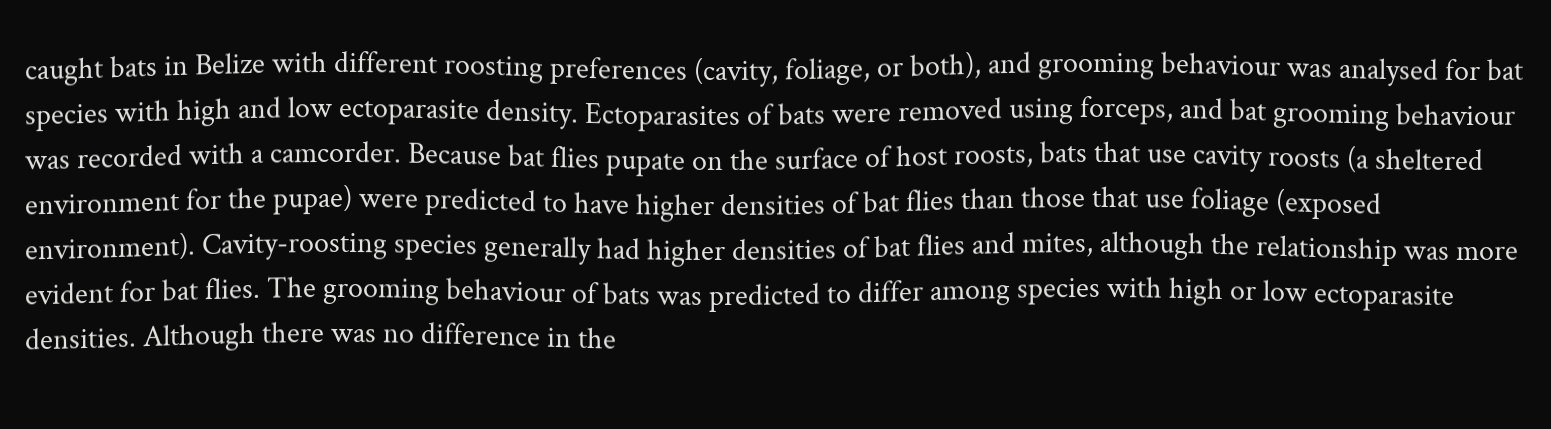caught bats in Belize with different roosting preferences (cavity, foliage, or both), and grooming behaviour was analysed for bat species with high and low ectoparasite density. Ectoparasites of bats were removed using forceps, and bat grooming behaviour was recorded with a camcorder. Because bat flies pupate on the surface of host roosts, bats that use cavity roosts (a sheltered environment for the pupae) were predicted to have higher densities of bat flies than those that use foliage (exposed environment). Cavity-roosting species generally had higher densities of bat flies and mites, although the relationship was more evident for bat flies. The grooming behaviour of bats was predicted to differ among species with high or low ectoparasite densities. Although there was no difference in the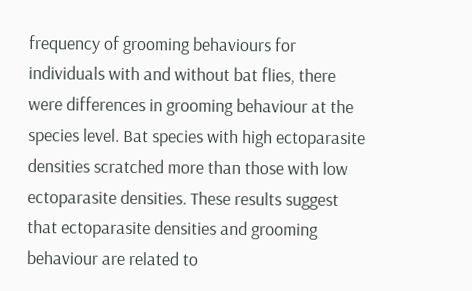frequency of grooming behaviours for individuals with and without bat flies, there were differences in grooming behaviour at the species level. Bat species with high ectoparasite densities scratched more than those with low ectoparasite densities. These results suggest that ectoparasite densities and grooming behaviour are related to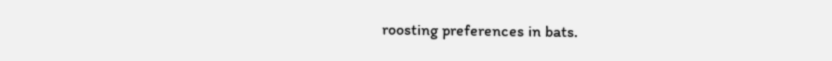roosting preferences in bats.